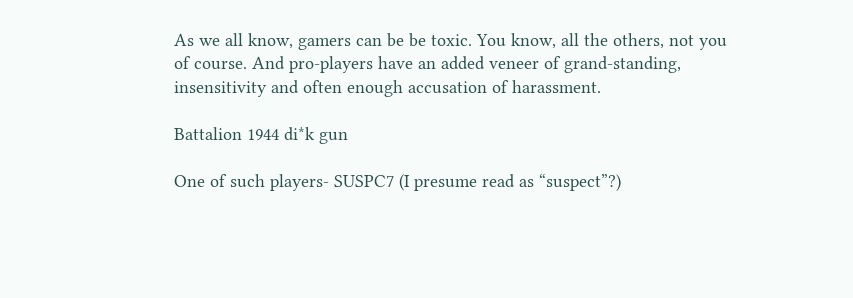As we all know, gamers can be be toxic. You know, all the others, not you of course. And pro-players have an added veneer of grand-standing, insensitivity and often enough accusation of harassment.

Battalion 1944 di*k gun

One of such players- SUSPC7 (I presume read as “suspect”?)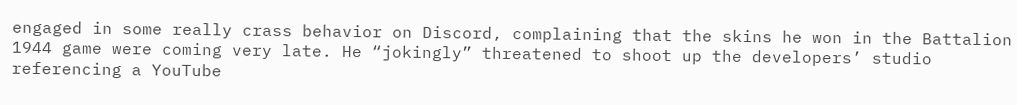engaged in some really crass behavior on Discord, complaining that the skins he won in the Battalion 1944 game were coming very late. He “jokingly” threatened to shoot up the developers’ studio referencing a YouTube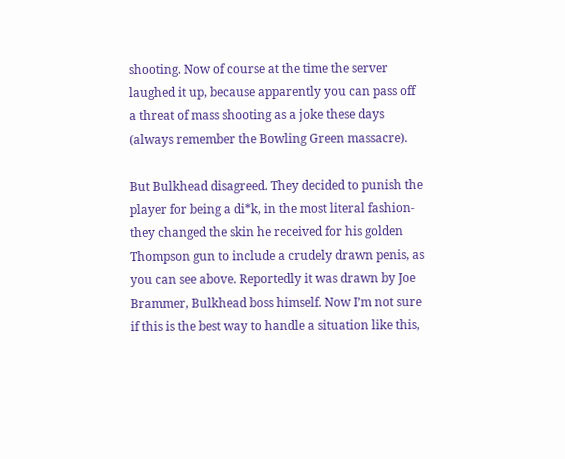shooting. Now of course at the time the server laughed it up, because apparently you can pass off a threat of mass shooting as a joke these days (always remember the Bowling Green massacre).

But Bulkhead disagreed. They decided to punish the player for being a di*k, in the most literal fashion- they changed the skin he received for his golden Thompson gun to include a crudely drawn penis, as you can see above. Reportedly it was drawn by Joe Brammer, Bulkhead boss himself. Now I’m not sure if this is the best way to handle a situation like this,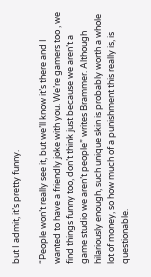but I admit, it’s pretty funny.

“People won’t really see it, but we’ll know it’s there and I wanted to have a friendly joke with you. We’re gamers too , we find things funny too, don’t think just because we aren’t a game studio we aren’t people” writes Brammer. Although hilariously enough, such unique skin is probably worth a whole lot of money, so how much of a punishment this really is, is questionable.